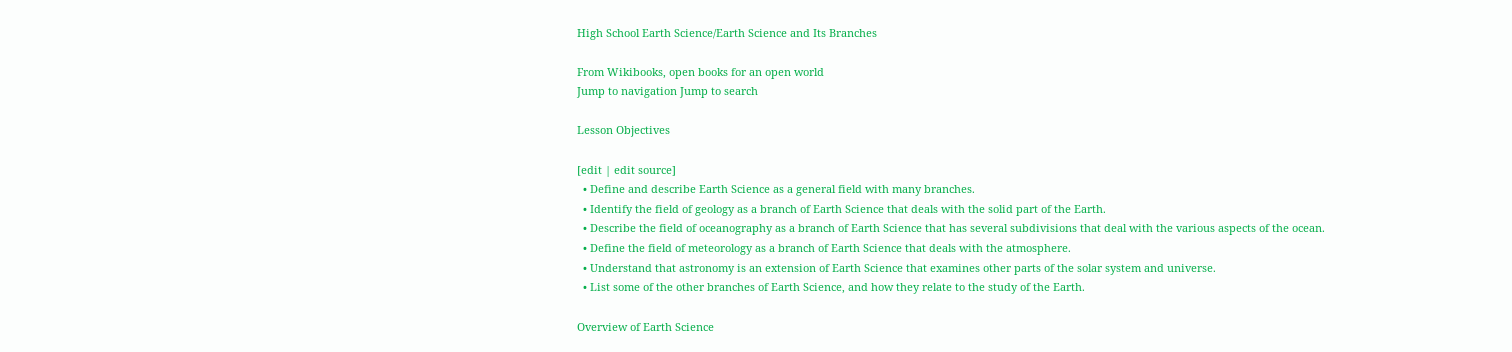High School Earth Science/Earth Science and Its Branches

From Wikibooks, open books for an open world
Jump to navigation Jump to search

Lesson Objectives

[edit | edit source]
  • Define and describe Earth Science as a general field with many branches.
  • Identify the field of geology as a branch of Earth Science that deals with the solid part of the Earth.
  • Describe the field of oceanography as a branch of Earth Science that has several subdivisions that deal with the various aspects of the ocean.
  • Define the field of meteorology as a branch of Earth Science that deals with the atmosphere.
  • Understand that astronomy is an extension of Earth Science that examines other parts of the solar system and universe.
  • List some of the other branches of Earth Science, and how they relate to the study of the Earth.

Overview of Earth Science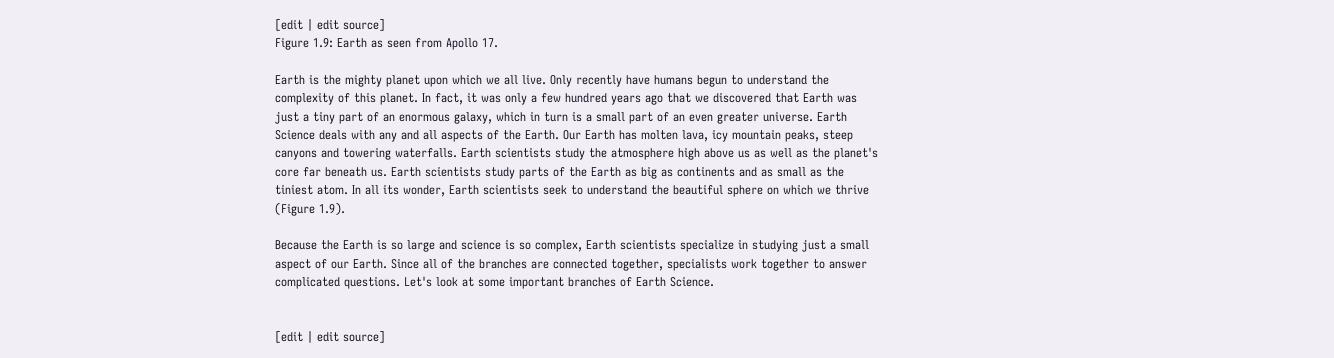[edit | edit source]
Figure 1.9: Earth as seen from Apollo 17.

Earth is the mighty planet upon which we all live. Only recently have humans begun to understand the complexity of this planet. In fact, it was only a few hundred years ago that we discovered that Earth was just a tiny part of an enormous galaxy, which in turn is a small part of an even greater universe. Earth Science deals with any and all aspects of the Earth. Our Earth has molten lava, icy mountain peaks, steep canyons and towering waterfalls. Earth scientists study the atmosphere high above us as well as the planet's core far beneath us. Earth scientists study parts of the Earth as big as continents and as small as the tiniest atom. In all its wonder, Earth scientists seek to understand the beautiful sphere on which we thrive (Figure 1.9).

Because the Earth is so large and science is so complex, Earth scientists specialize in studying just a small aspect of our Earth. Since all of the branches are connected together, specialists work together to answer complicated questions. Let's look at some important branches of Earth Science.


[edit | edit source]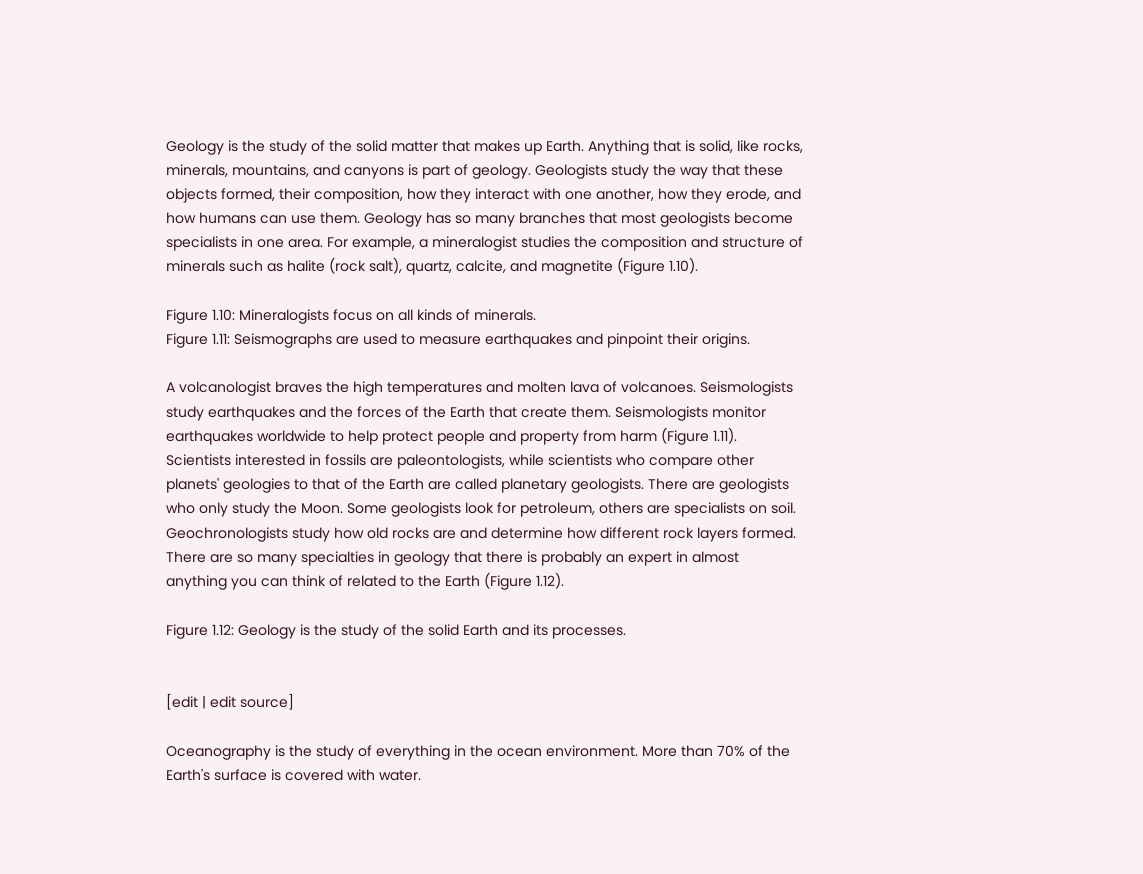Geology is the study of the solid matter that makes up Earth. Anything that is solid, like rocks, minerals, mountains, and canyons is part of geology. Geologists study the way that these objects formed, their composition, how they interact with one another, how they erode, and how humans can use them. Geology has so many branches that most geologists become specialists in one area. For example, a mineralogist studies the composition and structure of minerals such as halite (rock salt), quartz, calcite, and magnetite (Figure 1.10).

Figure 1.10: Mineralogists focus on all kinds of minerals.
Figure 1.11: Seismographs are used to measure earthquakes and pinpoint their origins.

A volcanologist braves the high temperatures and molten lava of volcanoes. Seismologists study earthquakes and the forces of the Earth that create them. Seismologists monitor earthquakes worldwide to help protect people and property from harm (Figure 1.11). Scientists interested in fossils are paleontologists, while scientists who compare other planets' geologies to that of the Earth are called planetary geologists. There are geologists who only study the Moon. Some geologists look for petroleum, others are specialists on soil. Geochronologists study how old rocks are and determine how different rock layers formed. There are so many specialties in geology that there is probably an expert in almost anything you can think of related to the Earth (Figure 1.12).

Figure 1.12: Geology is the study of the solid Earth and its processes.


[edit | edit source]

Oceanography is the study of everything in the ocean environment. More than 70% of the Earth's surface is covered with water.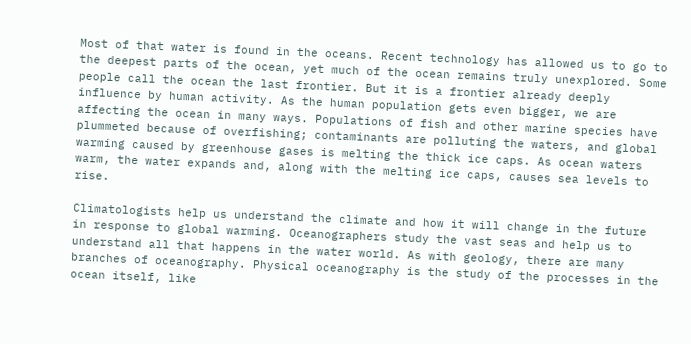Most of that water is found in the oceans. Recent technology has allowed us to go to the deepest parts of the ocean, yet much of the ocean remains truly unexplored. Some people call the ocean the last frontier. But it is a frontier already deeply influence by human activity. As the human population gets even bigger, we are affecting the ocean in many ways. Populations of fish and other marine species have plummeted because of overfishing; contaminants are polluting the waters, and global warming caused by greenhouse gases is melting the thick ice caps. As ocean waters warm, the water expands and, along with the melting ice caps, causes sea levels to rise.

Climatologists help us understand the climate and how it will change in the future in response to global warming. Oceanographers study the vast seas and help us to understand all that happens in the water world. As with geology, there are many branches of oceanography. Physical oceanography is the study of the processes in the ocean itself, like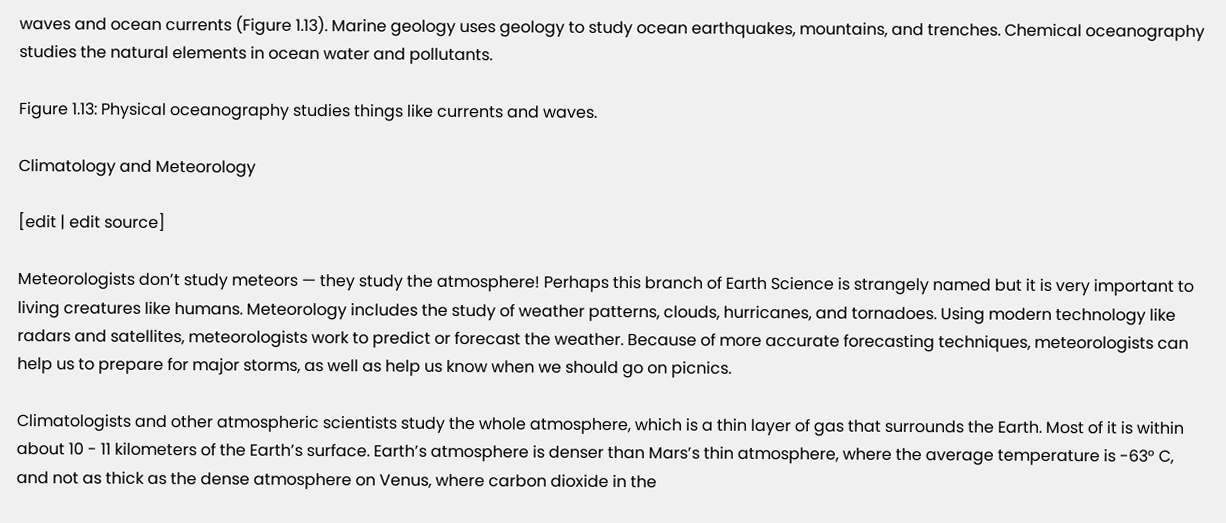waves and ocean currents (Figure 1.13). Marine geology uses geology to study ocean earthquakes, mountains, and trenches. Chemical oceanography studies the natural elements in ocean water and pollutants.

Figure 1.13: Physical oceanography studies things like currents and waves.

Climatology and Meteorology

[edit | edit source]

Meteorologists don’t study meteors — they study the atmosphere! Perhaps this branch of Earth Science is strangely named but it is very important to living creatures like humans. Meteorology includes the study of weather patterns, clouds, hurricanes, and tornadoes. Using modern technology like radars and satellites, meteorologists work to predict or forecast the weather. Because of more accurate forecasting techniques, meteorologists can help us to prepare for major storms, as well as help us know when we should go on picnics.

Climatologists and other atmospheric scientists study the whole atmosphere, which is a thin layer of gas that surrounds the Earth. Most of it is within about 10 - 11 kilometers of the Earth’s surface. Earth’s atmosphere is denser than Mars’s thin atmosphere, where the average temperature is -63° C, and not as thick as the dense atmosphere on Venus, where carbon dioxide in the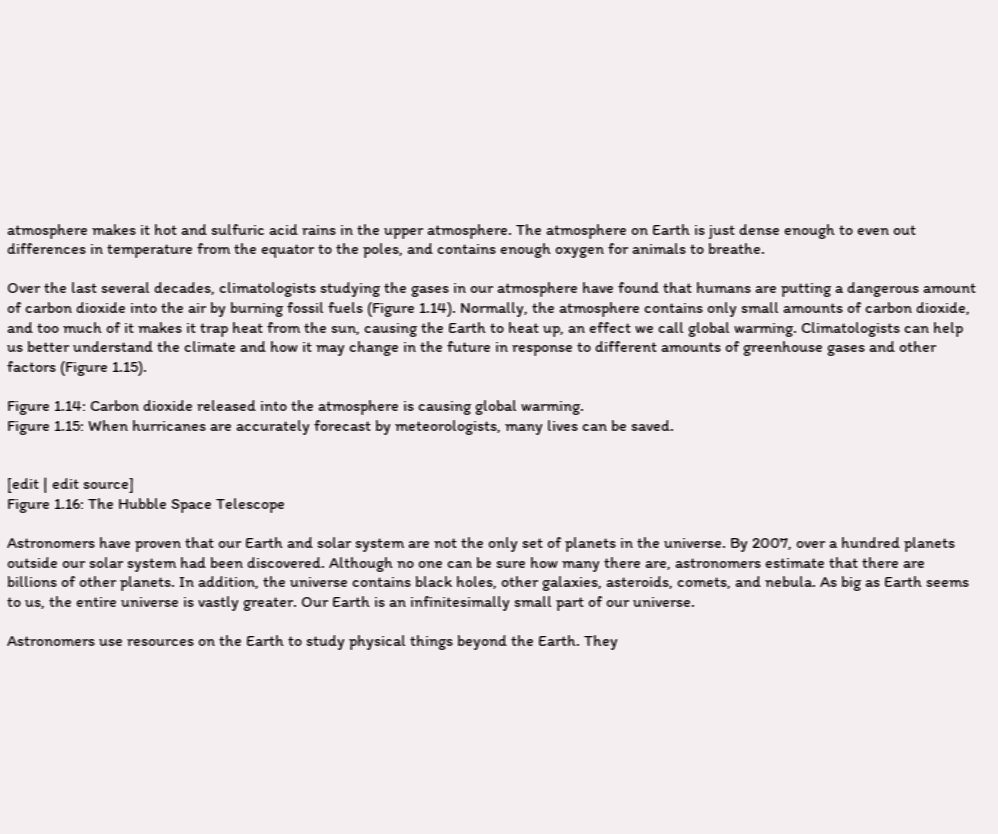atmosphere makes it hot and sulfuric acid rains in the upper atmosphere. The atmosphere on Earth is just dense enough to even out differences in temperature from the equator to the poles, and contains enough oxygen for animals to breathe.

Over the last several decades, climatologists studying the gases in our atmosphere have found that humans are putting a dangerous amount of carbon dioxide into the air by burning fossil fuels (Figure 1.14). Normally, the atmosphere contains only small amounts of carbon dioxide, and too much of it makes it trap heat from the sun, causing the Earth to heat up, an effect we call global warming. Climatologists can help us better understand the climate and how it may change in the future in response to different amounts of greenhouse gases and other factors (Figure 1.15).

Figure 1.14: Carbon dioxide released into the atmosphere is causing global warming.
Figure 1.15: When hurricanes are accurately forecast by meteorologists, many lives can be saved.


[edit | edit source]
Figure 1.16: The Hubble Space Telescope

Astronomers have proven that our Earth and solar system are not the only set of planets in the universe. By 2007, over a hundred planets outside our solar system had been discovered. Although no one can be sure how many there are, astronomers estimate that there are billions of other planets. In addition, the universe contains black holes, other galaxies, asteroids, comets, and nebula. As big as Earth seems to us, the entire universe is vastly greater. Our Earth is an infinitesimally small part of our universe.

Astronomers use resources on the Earth to study physical things beyond the Earth. They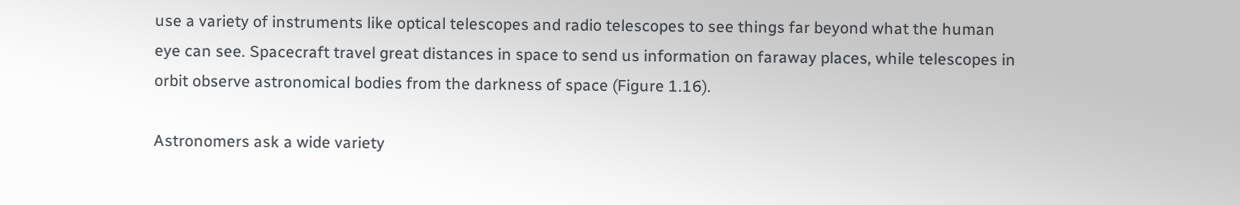use a variety of instruments like optical telescopes and radio telescopes to see things far beyond what the human eye can see. Spacecraft travel great distances in space to send us information on faraway places, while telescopes in orbit observe astronomical bodies from the darkness of space (Figure 1.16).

Astronomers ask a wide variety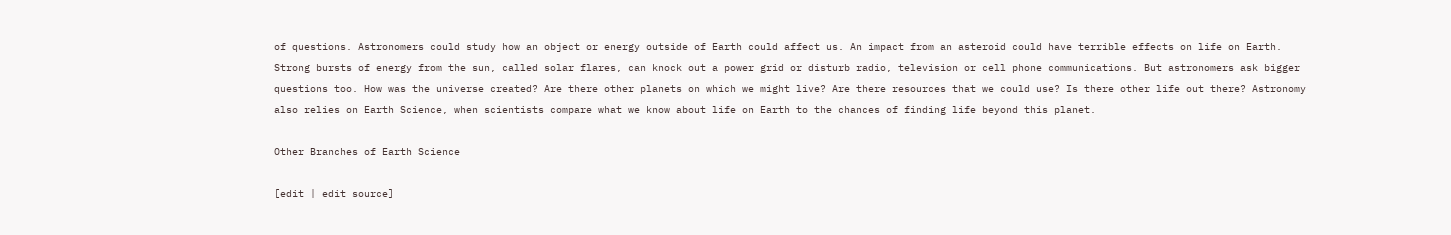of questions. Astronomers could study how an object or energy outside of Earth could affect us. An impact from an asteroid could have terrible effects on life on Earth. Strong bursts of energy from the sun, called solar flares, can knock out a power grid or disturb radio, television or cell phone communications. But astronomers ask bigger questions too. How was the universe created? Are there other planets on which we might live? Are there resources that we could use? Is there other life out there? Astronomy also relies on Earth Science, when scientists compare what we know about life on Earth to the chances of finding life beyond this planet.

Other Branches of Earth Science

[edit | edit source]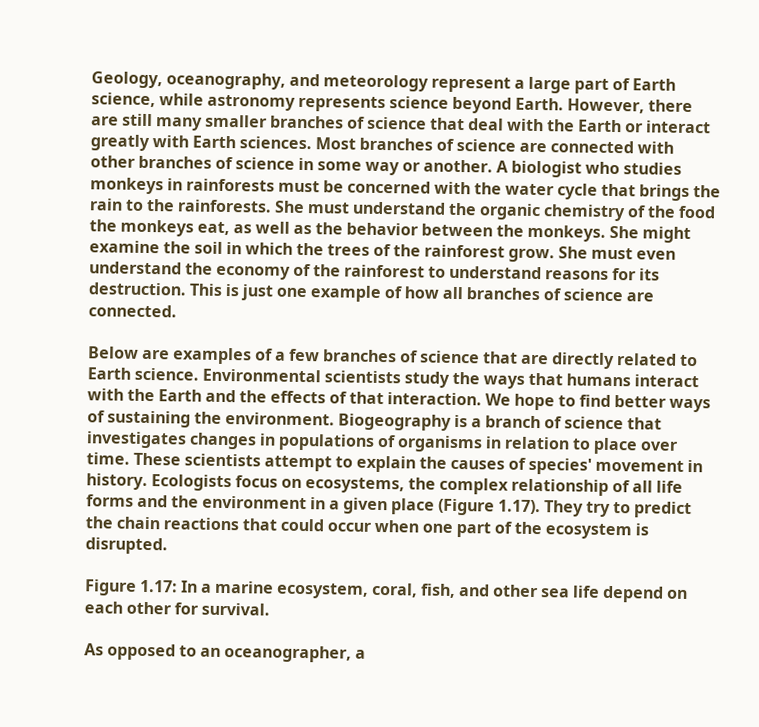Geology, oceanography, and meteorology represent a large part of Earth science, while astronomy represents science beyond Earth. However, there are still many smaller branches of science that deal with the Earth or interact greatly with Earth sciences. Most branches of science are connected with other branches of science in some way or another. A biologist who studies monkeys in rainforests must be concerned with the water cycle that brings the rain to the rainforests. She must understand the organic chemistry of the food the monkeys eat, as well as the behavior between the monkeys. She might examine the soil in which the trees of the rainforest grow. She must even understand the economy of the rainforest to understand reasons for its destruction. This is just one example of how all branches of science are connected.

Below are examples of a few branches of science that are directly related to Earth science. Environmental scientists study the ways that humans interact with the Earth and the effects of that interaction. We hope to find better ways of sustaining the environment. Biogeography is a branch of science that investigates changes in populations of organisms in relation to place over time. These scientists attempt to explain the causes of species' movement in history. Ecologists focus on ecosystems, the complex relationship of all life forms and the environment in a given place (Figure 1.17). They try to predict the chain reactions that could occur when one part of the ecosystem is disrupted.

Figure 1.17: In a marine ecosystem, coral, fish, and other sea life depend on each other for survival.

As opposed to an oceanographer, a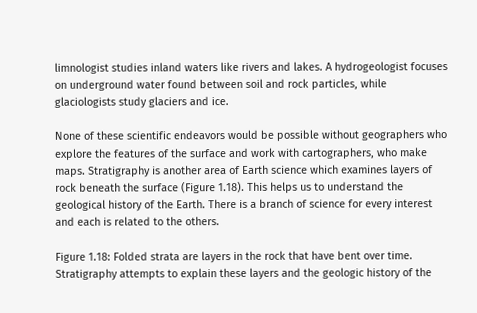limnologist studies inland waters like rivers and lakes. A hydrogeologist focuses on underground water found between soil and rock particles, while glaciologists study glaciers and ice.

None of these scientific endeavors would be possible without geographers who explore the features of the surface and work with cartographers, who make maps. Stratigraphy is another area of Earth science which examines layers of rock beneath the surface (Figure 1.18). This helps us to understand the geological history of the Earth. There is a branch of science for every interest and each is related to the others.

Figure 1.18: Folded strata are layers in the rock that have bent over time. Stratigraphy attempts to explain these layers and the geologic history of the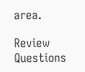area.

Review Questions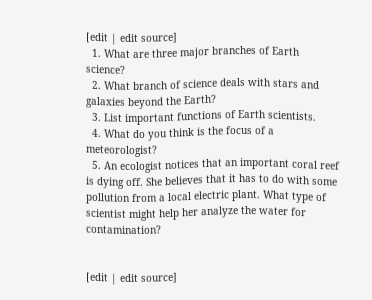[edit | edit source]
  1. What are three major branches of Earth science?
  2. What branch of science deals with stars and galaxies beyond the Earth?
  3. List important functions of Earth scientists.
  4. What do you think is the focus of a meteorologist?
  5. An ecologist notices that an important coral reef is dying off. She believes that it has to do with some pollution from a local electric plant. What type of scientist might help her analyze the water for contamination?


[edit | edit source]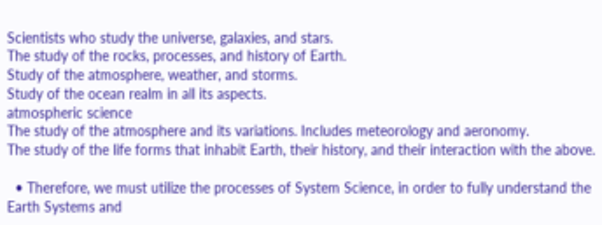Scientists who study the universe, galaxies, and stars.
The study of the rocks, processes, and history of Earth.
Study of the atmosphere, weather, and storms.
Study of the ocean realm in all its aspects.
atmospheric science
The study of the atmosphere and its variations. Includes meteorology and aeronomy.
The study of the life forms that inhabit Earth, their history, and their interaction with the above.

  • Therefore, we must utilize the processes of System Science, in order to fully understand the Earth Systems and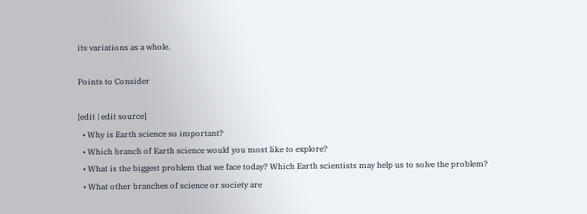its variations as a whole.

Points to Consider

[edit | edit source]
  • Why is Earth science so important?
  • Which branch of Earth science would you most like to explore?
  • What is the biggest problem that we face today? Which Earth scientists may help us to solve the problem?
  • What other branches of science or society are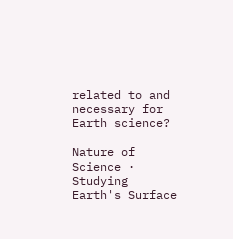related to and necessary for Earth science?

Nature of Science · Studying Earth's Surface